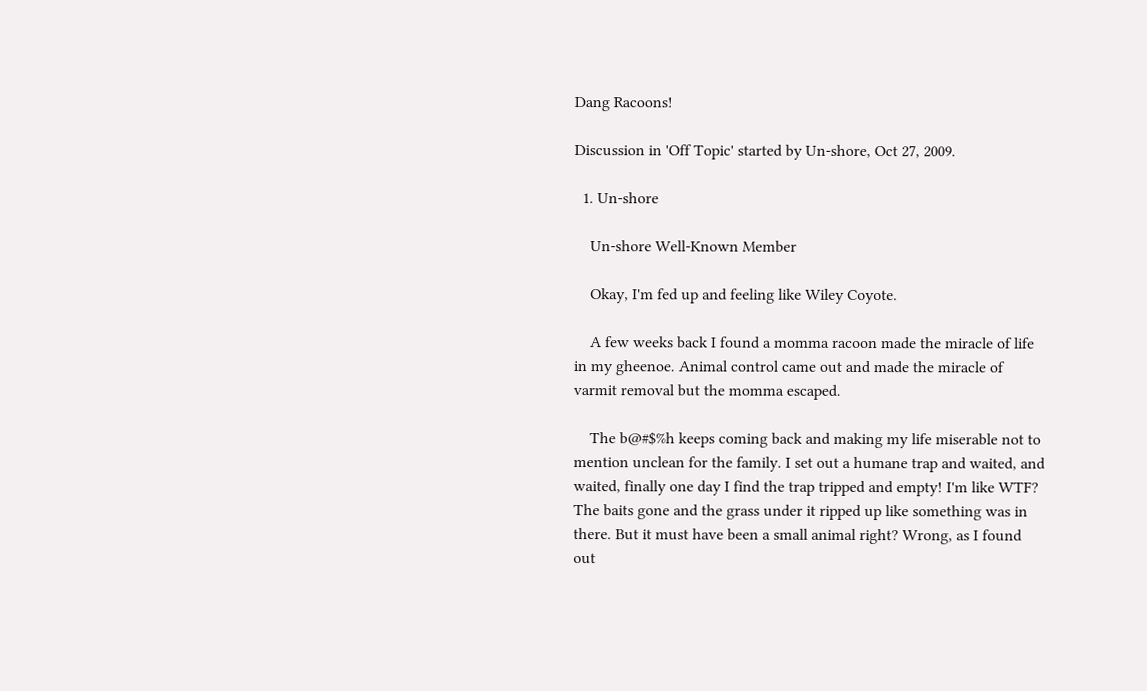Dang Racoons!

Discussion in 'Off Topic' started by Un-shore, Oct 27, 2009.

  1. Un-shore

    Un-shore Well-Known Member

    Okay, I'm fed up and feeling like Wiley Coyote.

    A few weeks back I found a momma racoon made the miracle of life in my gheenoe. Animal control came out and made the miracle of varmit removal but the momma escaped.

    The b@#$%h keeps coming back and making my life miserable not to mention unclean for the family. I set out a humane trap and waited, and waited, finally one day I find the trap tripped and empty! I'm like WTF? The baits gone and the grass under it ripped up like something was in there. But it must have been a small animal right? Wrong, as I found out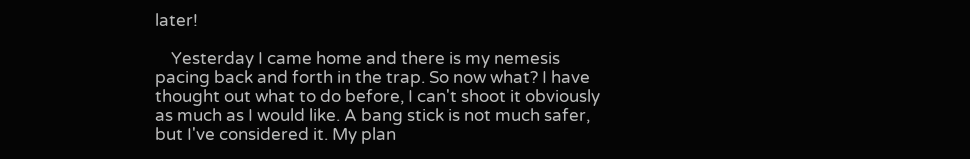later!

    Yesterday I came home and there is my nemesis pacing back and forth in the trap. So now what? I have thought out what to do before, I can't shoot it obviously as much as I would like. A bang stick is not much safer, but I've considered it. My plan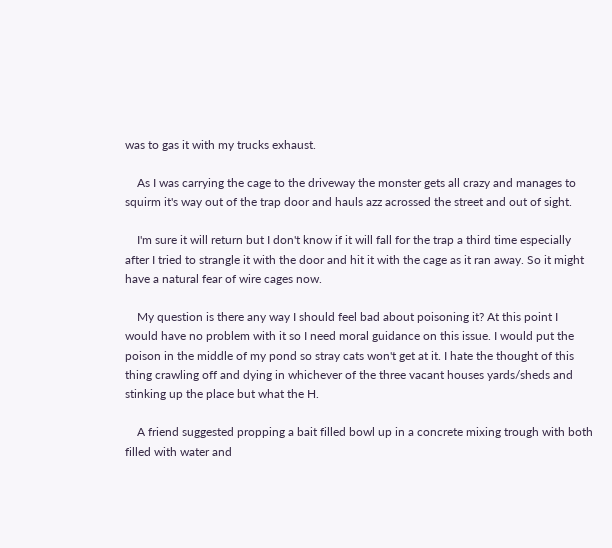was to gas it with my trucks exhaust.

    As I was carrying the cage to the driveway the monster gets all crazy and manages to squirm it's way out of the trap door and hauls azz acrossed the street and out of sight.

    I'm sure it will return but I don't know if it will fall for the trap a third time especially after I tried to strangle it with the door and hit it with the cage as it ran away. So it might have a natural fear of wire cages now.

    My question is there any way I should feel bad about poisoning it? At this point I would have no problem with it so I need moral guidance on this issue. I would put the poison in the middle of my pond so stray cats won't get at it. I hate the thought of this thing crawling off and dying in whichever of the three vacant houses yards/sheds and stinking up the place but what the H.

    A friend suggested propping a bait filled bowl up in a concrete mixing trough with both filled with water and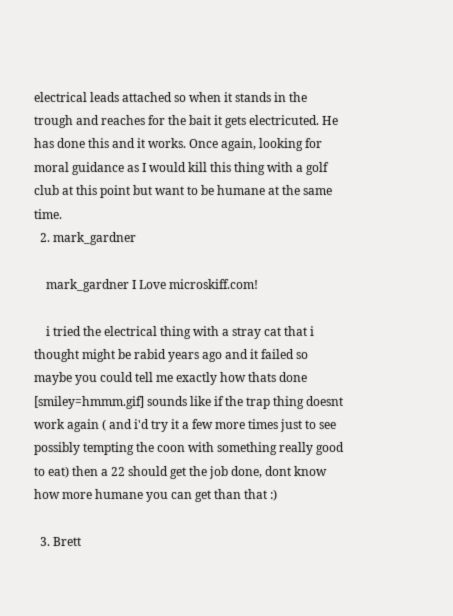electrical leads attached so when it stands in the trough and reaches for the bait it gets electricuted. He has done this and it works. Once again, looking for moral guidance as I would kill this thing with a golf club at this point but want to be humane at the same time.
  2. mark_gardner

    mark_gardner I Love microskiff.com!

    i tried the electrical thing with a stray cat that i thought might be rabid years ago and it failed so maybe you could tell me exactly how thats done [smiley=hmmm.gif] sounds like if the trap thing doesnt work again ( and i'd try it a few more times just to see possibly tempting the coon with something really good to eat) then a 22 should get the job done, dont know how more humane you can get than that :)

  3. Brett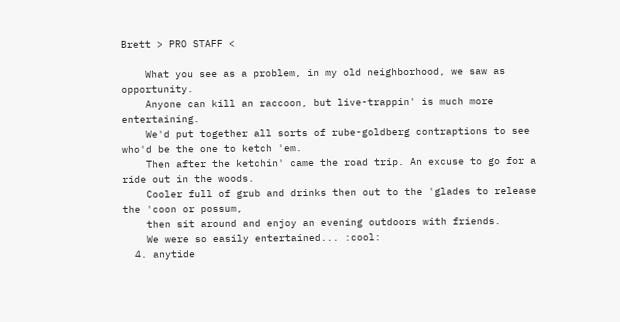Brett > PRO STAFF <

    What you see as a problem, in my old neighborhood, we saw as opportunity.
    Anyone can kill an raccoon, but live-trappin' is much more entertaining.
    We'd put together all sorts of rube-goldberg contraptions to see who'd be the one to ketch 'em.
    Then after the ketchin' came the road trip. An excuse to go for a ride out in the woods.
    Cooler full of grub and drinks then out to the 'glades to release the 'coon or possum,
    then sit around and enjoy an evening outdoors with friends.
    We were so easily entertained... :cool:
  4. anytide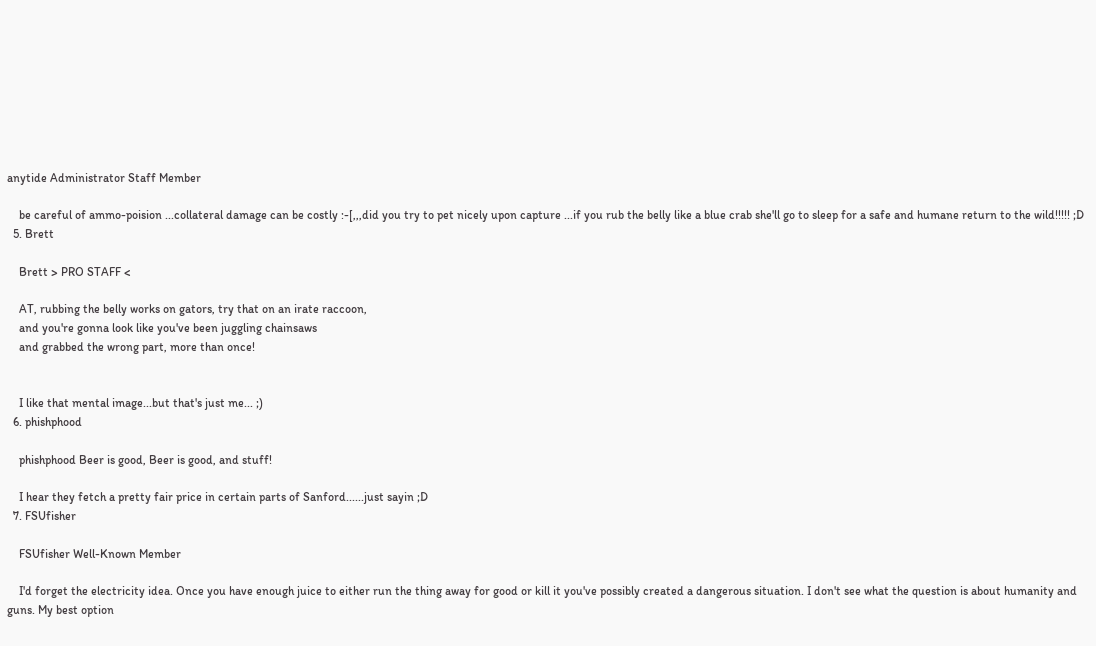anytide Administrator Staff Member

    be careful of ammo-poision ...collateral damage can be costly :-[,,,did you try to pet nicely upon capture ...if you rub the belly like a blue crab she'll go to sleep for a safe and humane return to the wild!!!!! ;D
  5. Brett

    Brett > PRO STAFF <

    AT, rubbing the belly works on gators, try that on an irate raccoon,
    and you're gonna look like you've been juggling chainsaws
    and grabbed the wrong part, more than once!


    I like that mental image...but that's just me... ;)
  6. phishphood

    phishphood Beer is good, Beer is good, and stuff!

    I hear they fetch a pretty fair price in certain parts of Sanford......just sayin ;D
  7. FSUfisher

    FSUfisher Well-Known Member

    I'd forget the electricity idea. Once you have enough juice to either run the thing away for good or kill it you've possibly created a dangerous situation. I don't see what the question is about humanity and guns. My best option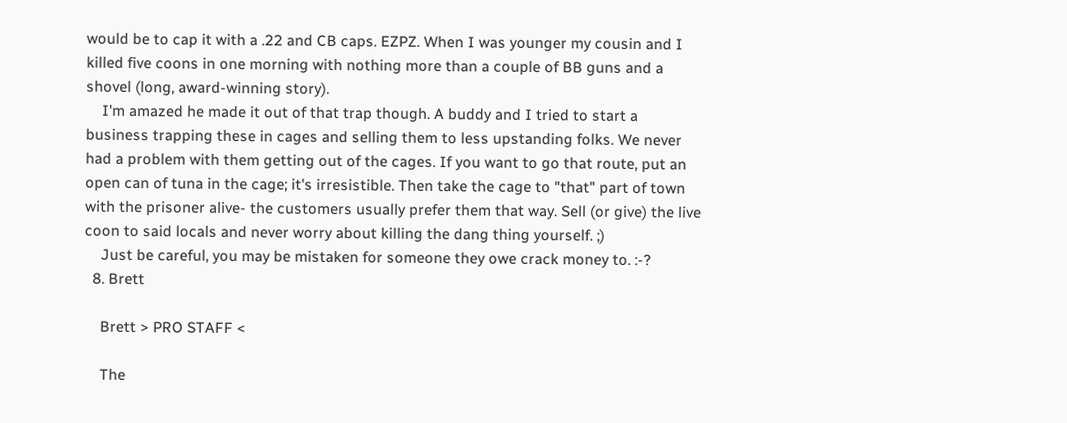would be to cap it with a .22 and CB caps. EZPZ. When I was younger my cousin and I killed five coons in one morning with nothing more than a couple of BB guns and a shovel (long, award-winning story).
    I'm amazed he made it out of that trap though. A buddy and I tried to start a business trapping these in cages and selling them to less upstanding folks. We never had a problem with them getting out of the cages. If you want to go that route, put an open can of tuna in the cage; it's irresistible. Then take the cage to "that" part of town with the prisoner alive- the customers usually prefer them that way. Sell (or give) the live coon to said locals and never worry about killing the dang thing yourself. ;)
    Just be careful, you may be mistaken for someone they owe crack money to. :-?
  8. Brett

    Brett > PRO STAFF <

    The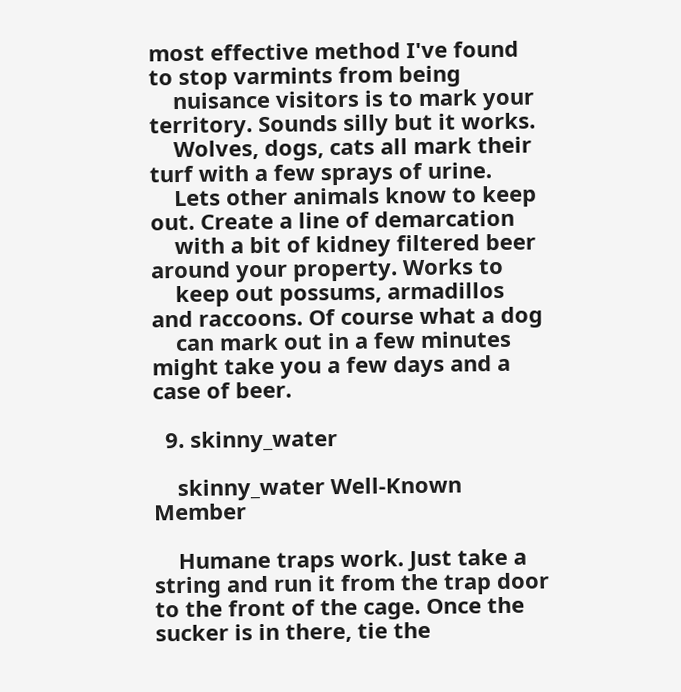most effective method I've found to stop varmints from being
    nuisance visitors is to mark your territory. Sounds silly but it works.
    Wolves, dogs, cats all mark their turf with a few sprays of urine.
    Lets other animals know to keep out. Create a line of demarcation
    with a bit of kidney filtered beer around your property. Works to
    keep out possums, armadillos and raccoons. Of course what a dog
    can mark out in a few minutes might take you a few days and a case of beer.

  9. skinny_water

    skinny_water Well-Known Member

    Humane traps work. Just take a string and run it from the trap door to the front of the cage. Once the sucker is in there, tie the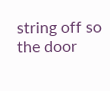string off so the door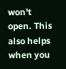won't open. This also helps when you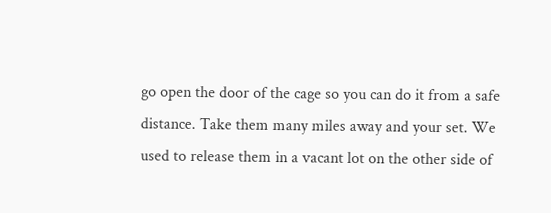go open the door of the cage so you can do it from a safe distance. Take them many miles away and your set. We used to release them in a vacant lot on the other side of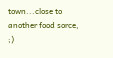town...close to another food sorce, ;)